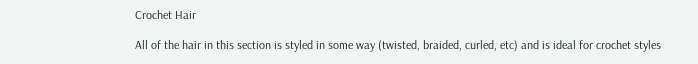Crochet Hair

All of the hair in this section is styled in some way (twisted, braided, curled, etc) and is ideal for crochet styles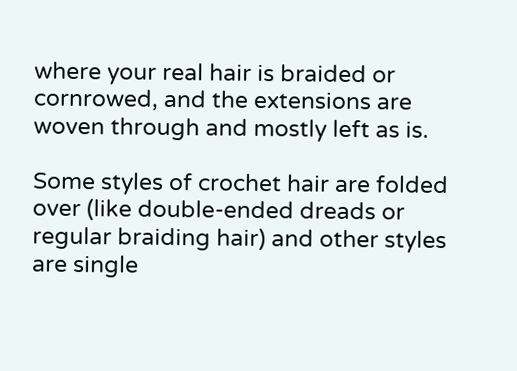where your real hair is braided or cornrowed, and the extensions are woven through and mostly left as is.

Some styles of crochet hair are folded over (like double-ended dreads or regular braiding hair) and other styles are single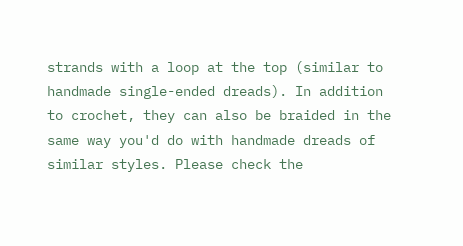strands with a loop at the top (similar to handmade single-ended dreads). In addition to crochet, they can also be braided in the same way you'd do with handmade dreads of similar styles. Please check the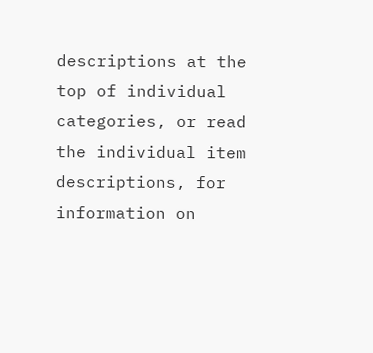descriptions at the top of individual categories, or read the individual item descriptions, for information on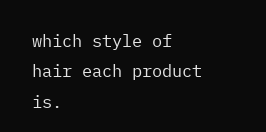which style of hair each product is.